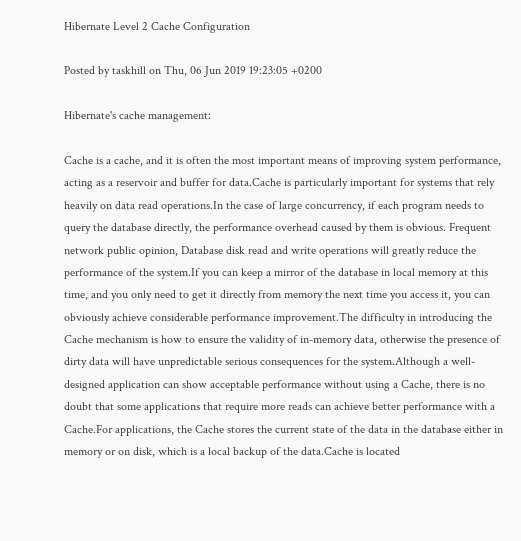Hibernate Level 2 Cache Configuration

Posted by taskhill on Thu, 06 Jun 2019 19:23:05 +0200

Hibernate's cache management:

Cache is a cache, and it is often the most important means of improving system performance, acting as a reservoir and buffer for data.Cache is particularly important for systems that rely heavily on data read operations.In the case of large concurrency, if each program needs to query the database directly, the performance overhead caused by them is obvious. Frequent network public opinion, Database disk read and write operations will greatly reduce the performance of the system.If you can keep a mirror of the database in local memory at this time, and you only need to get it directly from memory the next time you access it, you can obviously achieve considerable performance improvement.The difficulty in introducing the Cache mechanism is how to ensure the validity of in-memory data, otherwise the presence of dirty data will have unpredictable serious consequences for the system.Although a well-designed application can show acceptable performance without using a Cache, there is no doubt that some applications that require more reads can achieve better performance with a Cache.For applications, the Cache stores the current state of the data in the database either in memory or on disk, which is a local backup of the data.Cache is located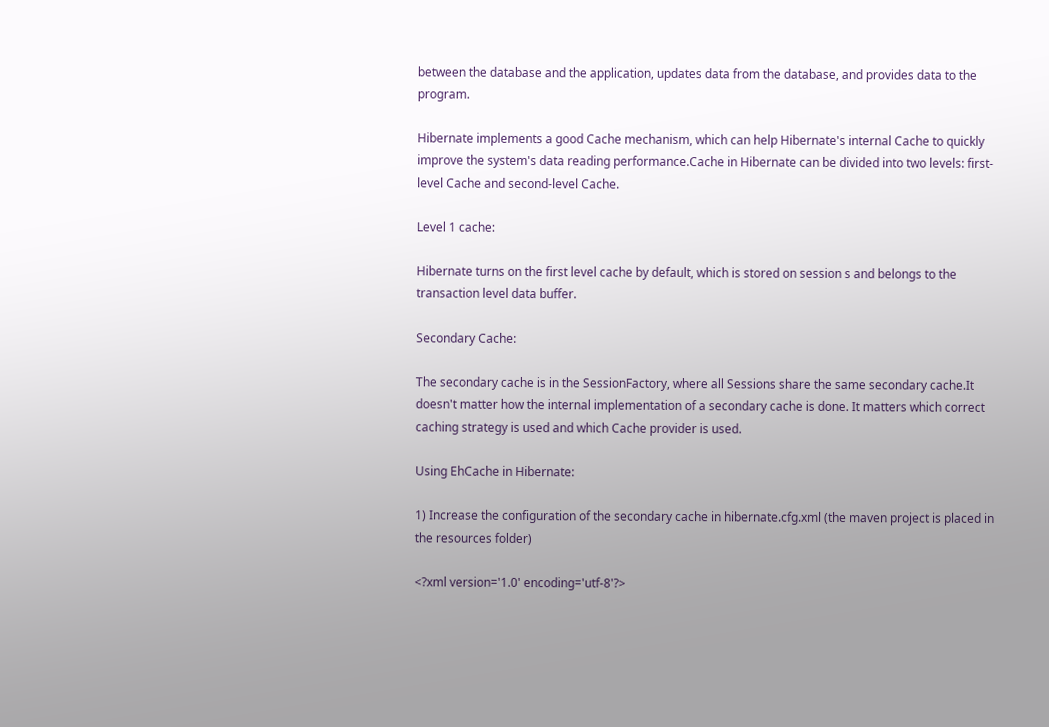between the database and the application, updates data from the database, and provides data to the program.

Hibernate implements a good Cache mechanism, which can help Hibernate's internal Cache to quickly improve the system's data reading performance.Cache in Hibernate can be divided into two levels: first-level Cache and second-level Cache.

Level 1 cache:

Hibernate turns on the first level cache by default, which is stored on session s and belongs to the transaction level data buffer.

Secondary Cache:

The secondary cache is in the SessionFactory, where all Sessions share the same secondary cache.It doesn't matter how the internal implementation of a secondary cache is done. It matters which correct caching strategy is used and which Cache provider is used.

Using EhCache in Hibernate:

1) Increase the configuration of the secondary cache in hibernate.cfg.xml (the maven project is placed in the resources folder)

<?xml version='1.0' encoding='utf-8'?>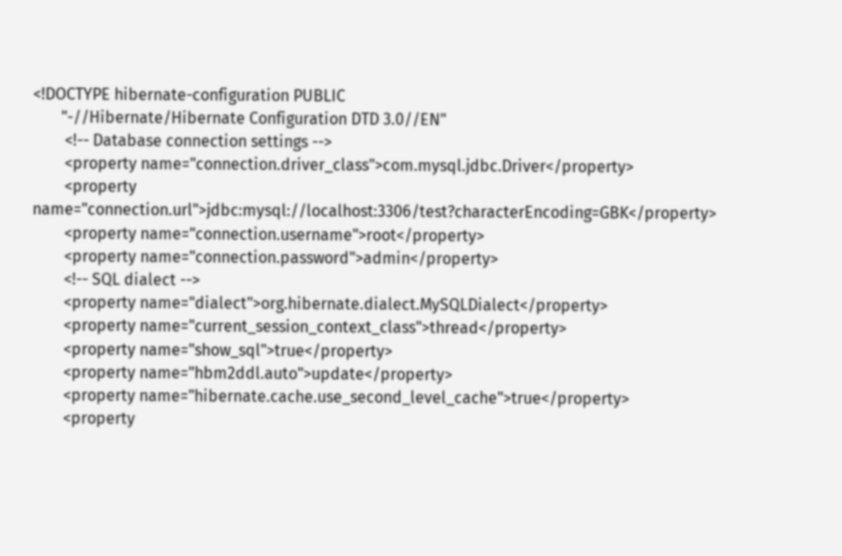<!DOCTYPE hibernate-configuration PUBLIC
       "-//Hibernate/Hibernate Configuration DTD 3.0//EN"
        <!-- Database connection settings -->
        <property name="connection.driver_class">com.mysql.jdbc.Driver</property>
        <property name="connection.url">jdbc:mysql://localhost:3306/test?characterEncoding=GBK</property>
        <property name="connection.username">root</property>
        <property name="connection.password">admin</property>
        <!-- SQL dialect -->
        <property name="dialect">org.hibernate.dialect.MySQLDialect</property>
        <property name="current_session_context_class">thread</property>
        <property name="show_sql">true</property>
        <property name="hbm2ddl.auto">update</property>
        <property name="hibernate.cache.use_second_level_cache">true</property>
        <property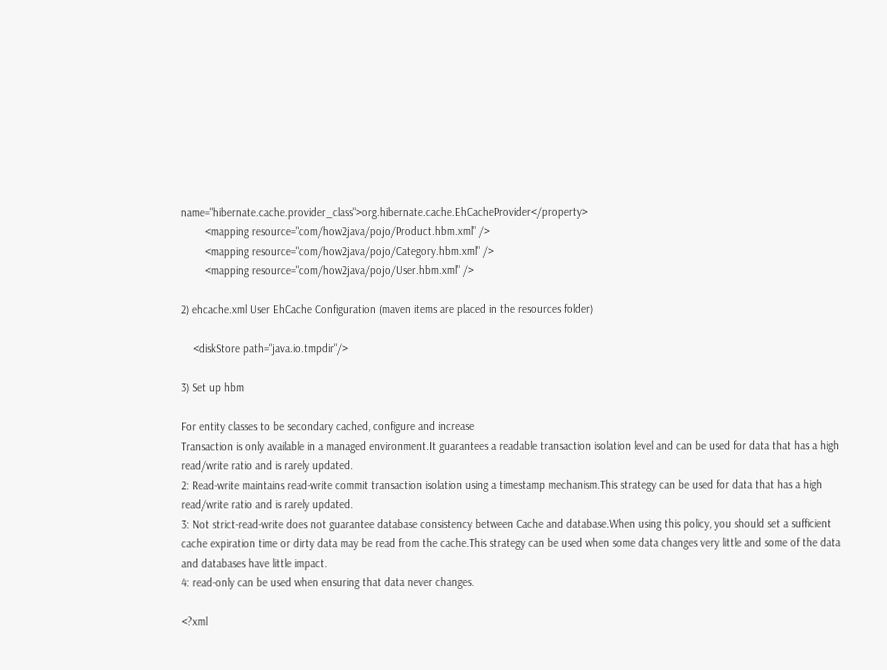name="hibernate.cache.provider_class">org.hibernate.cache.EhCacheProvider</property>
        <mapping resource="com/how2java/pojo/Product.hbm.xml" />
        <mapping resource="com/how2java/pojo/Category.hbm.xml" />
        <mapping resource="com/how2java/pojo/User.hbm.xml" />

2) ehcache.xml User EhCache Configuration (maven items are placed in the resources folder)

    <diskStore path="java.io.tmpdir"/>

3) Set up hbm

For entity classes to be secondary cached, configure and increase
Transaction is only available in a managed environment.It guarantees a readable transaction isolation level and can be used for data that has a high read/write ratio and is rarely updated.
2: Read-write maintains read-write commit transaction isolation using a timestamp mechanism.This strategy can be used for data that has a high read/write ratio and is rarely updated.
3: Not strict-read-write does not guarantee database consistency between Cache and database.When using this policy, you should set a sufficient cache expiration time or dirty data may be read from the cache.This strategy can be used when some data changes very little and some of the data and databases have little impact.
4: read-only can be used when ensuring that data never changes.

<?xml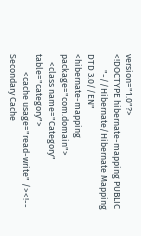version="1.0"?>
<!DOCTYPE hibernate-mapping PUBLIC
        "-//Hibernate/Hibernate Mapping DTD 3.0//EN"
<hibernate-mapping package="com.domain">
    <class name="Category" table="category">
         <cache usage="read-write" /><!-- Secondary Cache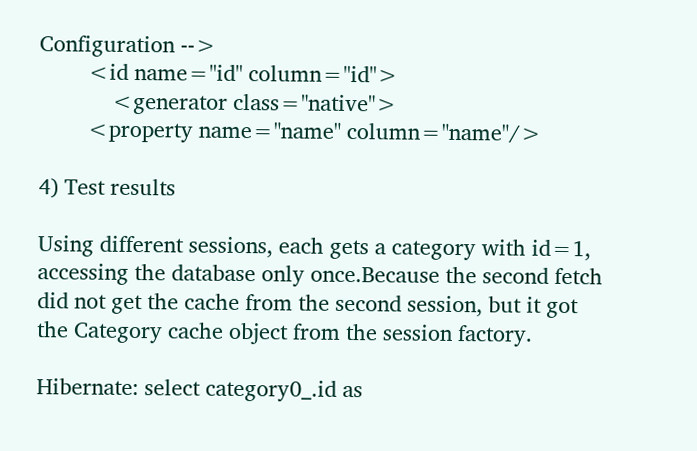Configuration -->
        <id name="id" column="id">
            <generator class="native">
        <property name="name" column="name"/>

4) Test results

Using different sessions, each gets a category with id=1, accessing the database only once.Because the second fetch did not get the cache from the second session, but it got the Category cache object from the session factory.

Hibernate: select category0_.id as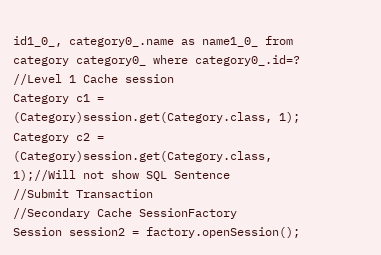id1_0_, category0_.name as name1_0_ from category category0_ where category0_.id=?
//Level 1 Cache session
Category c1 = (Category)session.get(Category.class, 1);
Category c2 = (Category)session.get(Category.class, 1);//Will not show SQL Sentence
//Submit Transaction
//Secondary Cache SessionFactory
Session session2 = factory.openSession();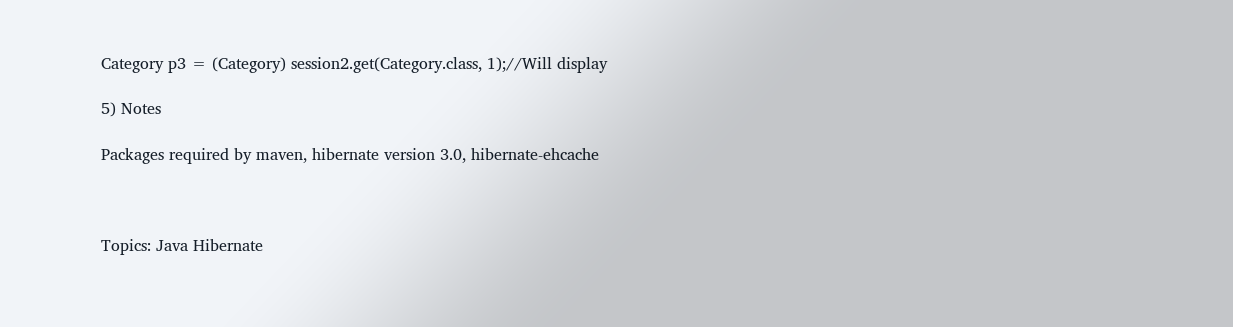Category p3 = (Category) session2.get(Category.class, 1);//Will display

5) Notes

Packages required by maven, hibernate version 3.0, hibernate-ehcache



Topics: Java Hibernate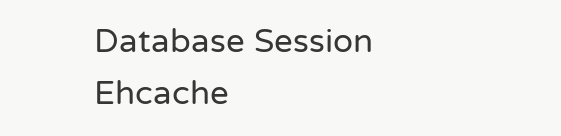Database Session Ehcache